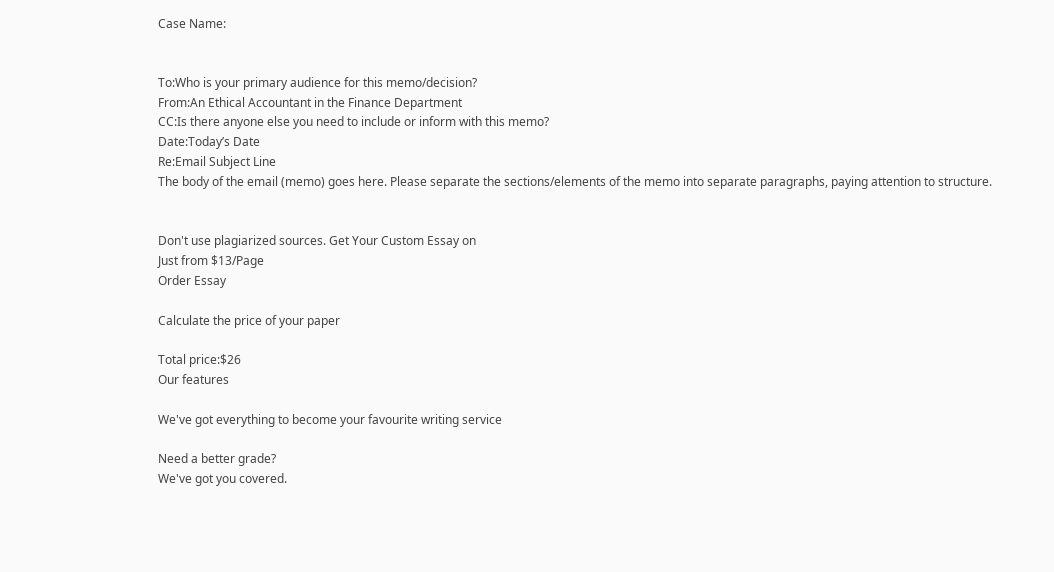Case Name:


To:Who is your primary audience for this memo/decision?
From:An Ethical Accountant in the Finance Department
CC:Is there anyone else you need to include or inform with this memo?
Date:Today’s Date
Re:Email Subject Line
The body of the email (memo) goes here. Please separate the sections/elements of the memo into separate paragraphs, paying attention to structure.


Don't use plagiarized sources. Get Your Custom Essay on
Just from $13/Page
Order Essay

Calculate the price of your paper

Total price:$26
Our features

We've got everything to become your favourite writing service

Need a better grade?
We've got you covered.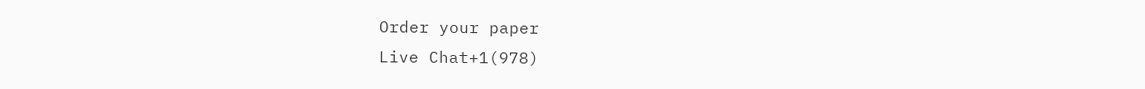Order your paper
Live Chat+1(978)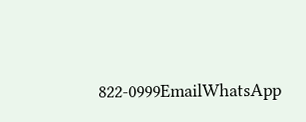822-0999EmailWhatsApp